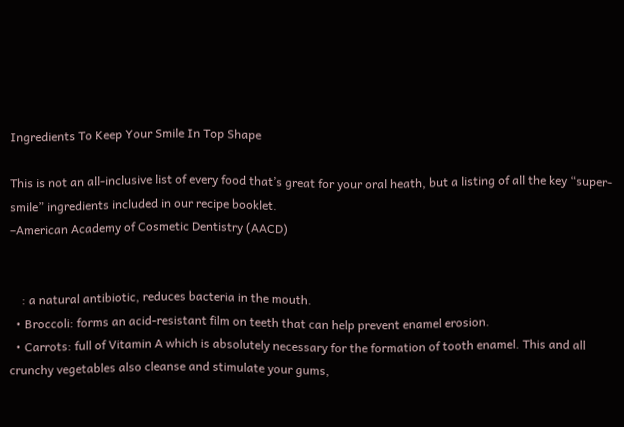Ingredients To Keep Your Smile In Top Shape

This is not an all-inclusive list of every food that’s great for your oral heath, but a listing of all the key “super-smile” ingredients included in our recipe booklet.
–American Academy of Cosmetic Dentistry (AACD)


    : a natural antibiotic, reduces bacteria in the mouth.
  • Broccoli: forms an acid-resistant film on teeth that can help prevent enamel erosion.
  • Carrots: full of Vitamin A which is absolutely necessary for the formation of tooth enamel. This and all crunchy vegetables also cleanse and stimulate your gums,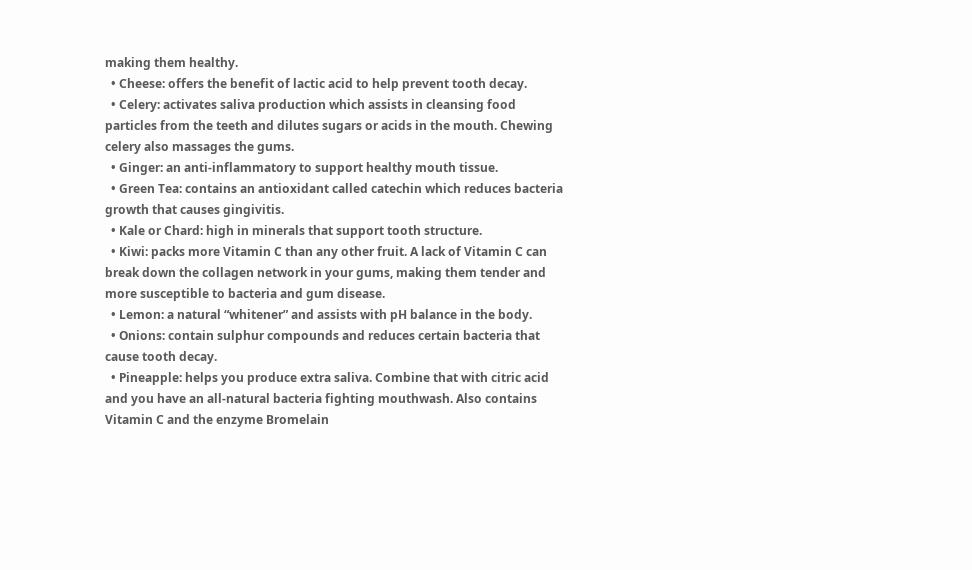making them healthy.
  • Cheese: offers the benefit of lactic acid to help prevent tooth decay.
  • Celery: activates saliva production which assists in cleansing food particles from the teeth and dilutes sugars or acids in the mouth. Chewing celery also massages the gums.
  • Ginger: an anti-inflammatory to support healthy mouth tissue.
  • Green Tea: contains an antioxidant called catechin which reduces bacteria growth that causes gingivitis.
  • Kale or Chard: high in minerals that support tooth structure.
  • Kiwi: packs more Vitamin C than any other fruit. A lack of Vitamin C can break down the collagen network in your gums, making them tender and more susceptible to bacteria and gum disease.
  • Lemon: a natural “whitener” and assists with pH balance in the body.
  • Onions: contain sulphur compounds and reduces certain bacteria that cause tooth decay.
  • Pineapple: helps you produce extra saliva. Combine that with citric acid and you have an all-natural bacteria fighting mouthwash. Also contains Vitamin C and the enzyme Bromelain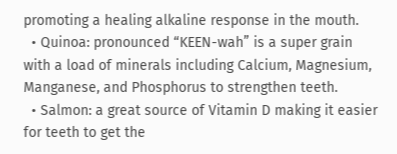promoting a healing alkaline response in the mouth.
  • Quinoa: pronounced “KEEN-wah” is a super grain with a load of minerals including Calcium, Magnesium, Manganese, and Phosphorus to strengthen teeth.
  • Salmon: a great source of Vitamin D making it easier for teeth to get the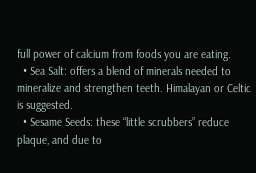full power of calcium from foods you are eating.
  • Sea Salt: offers a blend of minerals needed to mineralize and strengthen teeth. Himalayan or Celtic is suggested.
  • Sesame Seeds: these “little scrubbers” reduce plaque, and due to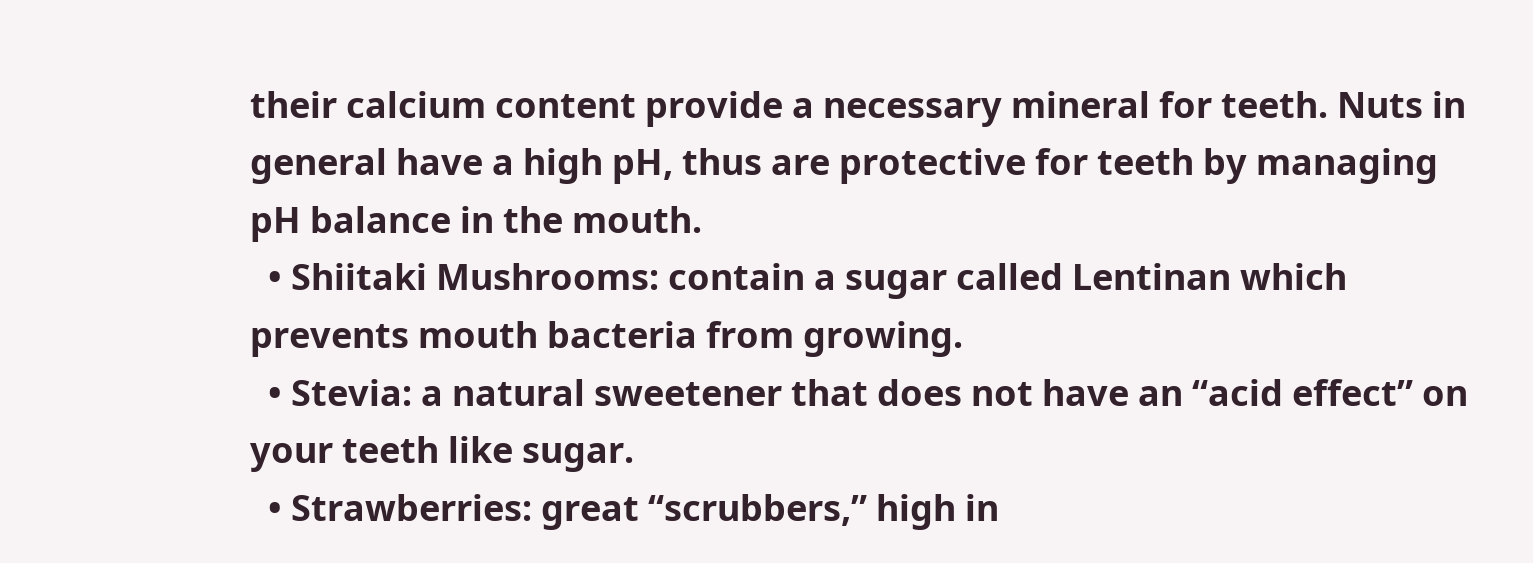their calcium content provide a necessary mineral for teeth. Nuts in general have a high pH, thus are protective for teeth by managing pH balance in the mouth.
  • Shiitaki Mushrooms: contain a sugar called Lentinan which prevents mouth bacteria from growing.
  • Stevia: a natural sweetener that does not have an “acid effect” on your teeth like sugar.
  • Strawberries: great “scrubbers,” high in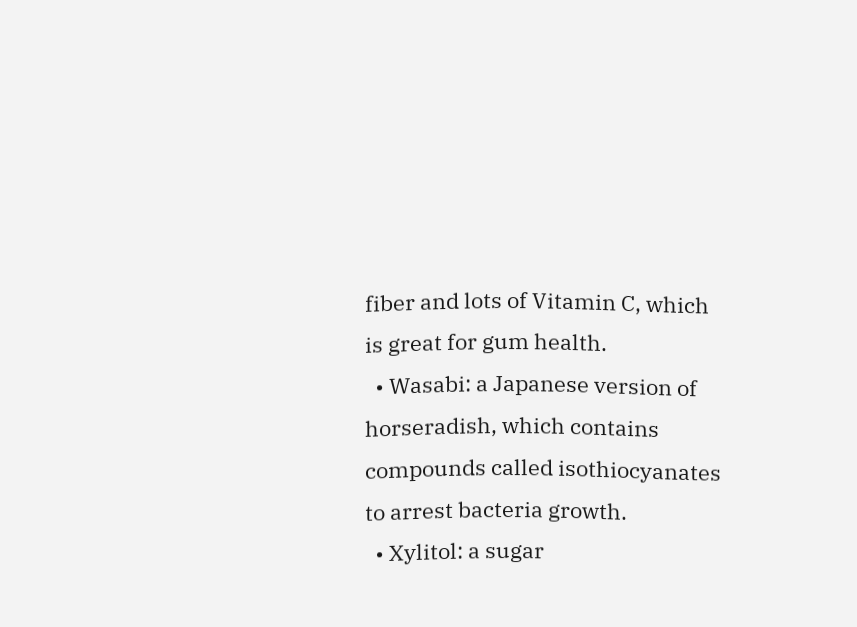fiber and lots of Vitamin C, which is great for gum health.
  • Wasabi: a Japanese version of horseradish, which contains compounds called isothiocyanates to arrest bacteria growth.
  • Xylitol: a sugar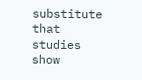substitute that studies show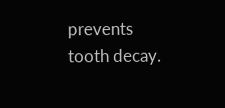prevents tooth decay.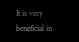It is very beneficial in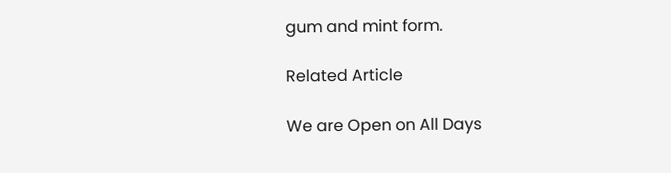gum and mint form.

Related Article

We are Open on All Days